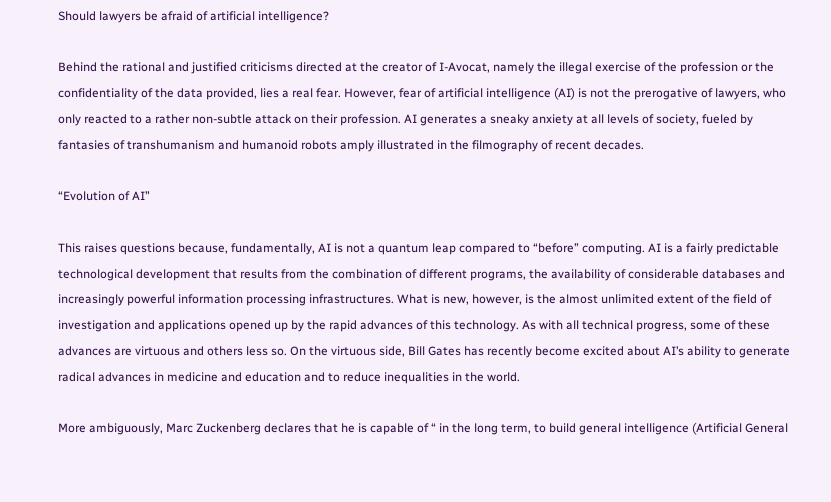Should lawyers be afraid of artificial intelligence?

Behind the rational and justified criticisms directed at the creator of I-Avocat, namely the illegal exercise of the profession or the confidentiality of the data provided, lies a real fear. However, fear of artificial intelligence (AI) is not the prerogative of lawyers, who only reacted to a rather non-subtle attack on their profession. AI generates a sneaky anxiety at all levels of society, fueled by fantasies of transhumanism and humanoid robots amply illustrated in the filmography of recent decades.

“Evolution of AI”

This raises questions because, fundamentally, AI is not a quantum leap compared to “before” computing. AI is a fairly predictable technological development that results from the combination of different programs, the availability of considerable databases and increasingly powerful information processing infrastructures. What is new, however, is the almost unlimited extent of the field of investigation and applications opened up by the rapid advances of this technology. As with all technical progress, some of these advances are virtuous and others less so. On the virtuous side, Bill Gates has recently become excited about AI’s ability to generate radical advances in medicine and education and to reduce inequalities in the world.

More ambiguously, Marc Zuckenberg declares that he is capable of “ in the long term, to build general intelligence (Artificial General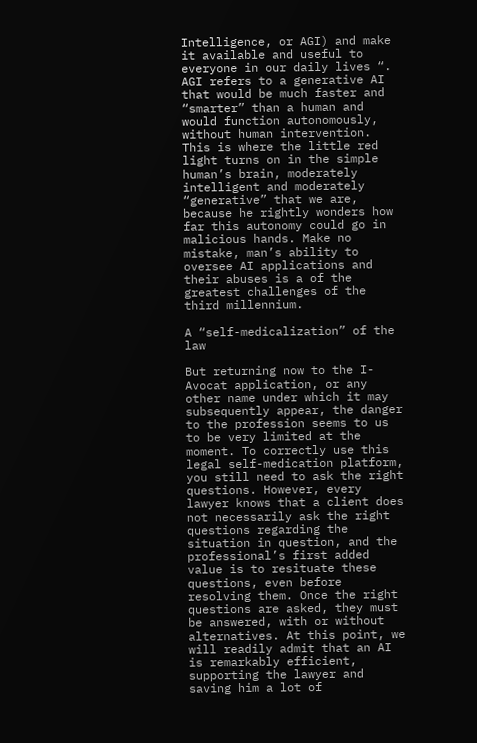Intelligence, or AGI) and make it available and useful to everyone in our daily lives “. AGI refers to a generative AI that would be much faster and “smarter” than a human and would function autonomously, without human intervention. This is where the little red light turns on in the simple human’s brain, moderately intelligent and moderately “generative” that we are, because he rightly wonders how far this autonomy could go in malicious hands. Make no mistake, man’s ability to oversee AI applications and their abuses is a of the greatest challenges of the third millennium.

A “self-medicalization” of the law

But returning now to the I-Avocat application, or any other name under which it may subsequently appear, the danger to the profession seems to us to be very limited at the moment. To correctly use this legal self-medication platform, you still need to ask the right questions. However, every lawyer knows that a client does not necessarily ask the right questions regarding the situation in question, and the professional’s first added value is to resituate these questions, even before resolving them. Once the right questions are asked, they must be answered, with or without alternatives. At this point, we will readily admit that an AI is remarkably efficient, supporting the lawyer and saving him a lot of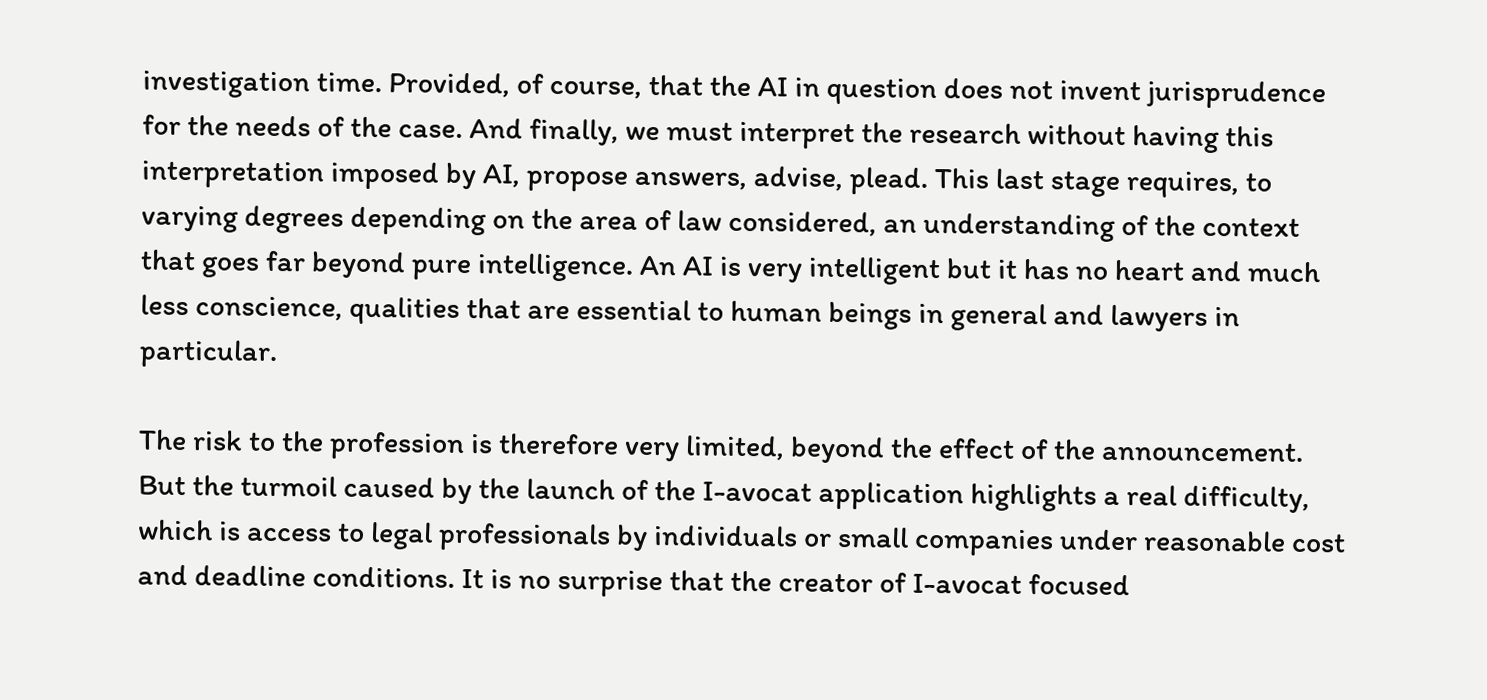investigation time. Provided, of course, that the AI in question does not invent jurisprudence for the needs of the case. And finally, we must interpret the research without having this interpretation imposed by AI, propose answers, advise, plead. This last stage requires, to varying degrees depending on the area of law considered, an understanding of the context that goes far beyond pure intelligence. An AI is very intelligent but it has no heart and much less conscience, qualities that are essential to human beings in general and lawyers in particular.

The risk to the profession is therefore very limited, beyond the effect of the announcement. But the turmoil caused by the launch of the I-avocat application highlights a real difficulty, which is access to legal professionals by individuals or small companies under reasonable cost and deadline conditions. It is no surprise that the creator of I-avocat focused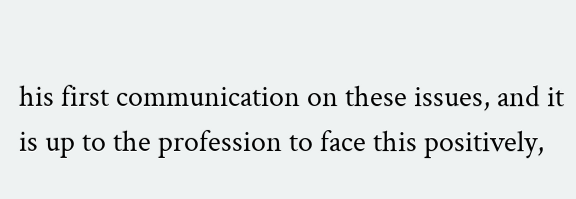his first communication on these issues, and it is up to the profession to face this positively,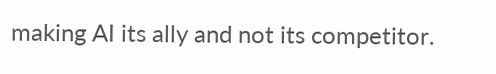making AI its ally and not its competitor.